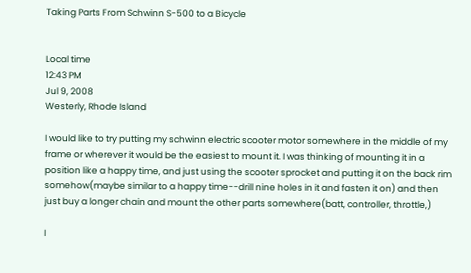Taking Parts From Schwinn S-500 to a Bicycle


Local time
12:43 PM
Jul 9, 2008
Westerly, Rhode Island

I would like to try putting my schwinn electric scooter motor somewhere in the middle of my frame or wherever it would be the easiest to mount it. I was thinking of mounting it in a position like a happy time, and just using the scooter sprocket and putting it on the back rim somehow(maybe similar to a happy time--drill nine holes in it and fasten it on) and then just buy a longer chain and mount the other parts somewhere(batt, controller, throttle,)

I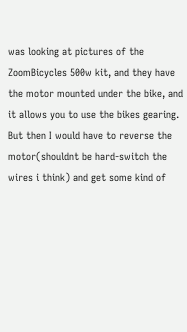was looking at pictures of the ZoomBicycles 500w kit, and they have the motor mounted under the bike, and it allows you to use the bikes gearing. But then I would have to reverse the motor(shouldnt be hard-switch the wires i think) and get some kind of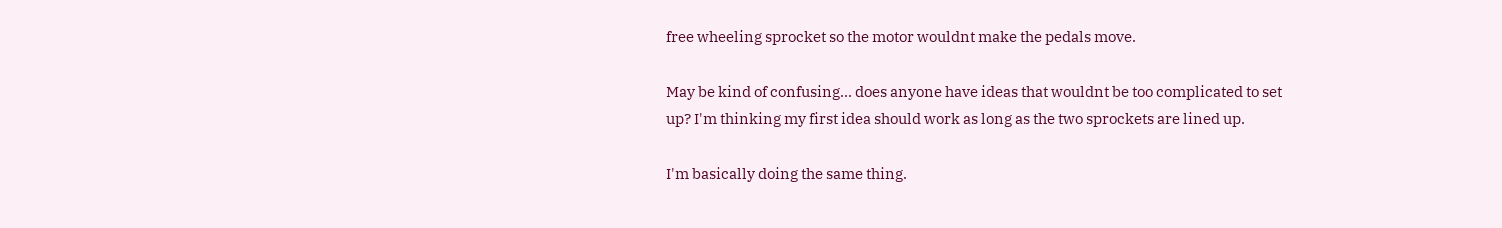free wheeling sprocket so the motor wouldnt make the pedals move.

May be kind of confusing... does anyone have ideas that wouldnt be too complicated to set up? I'm thinking my first idea should work as long as the two sprockets are lined up.

I'm basically doing the same thing.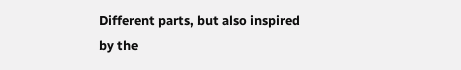Different parts, but also inspired by the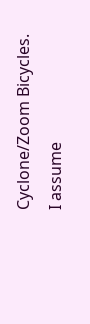Cyclone/Zoom Bicycles. I assume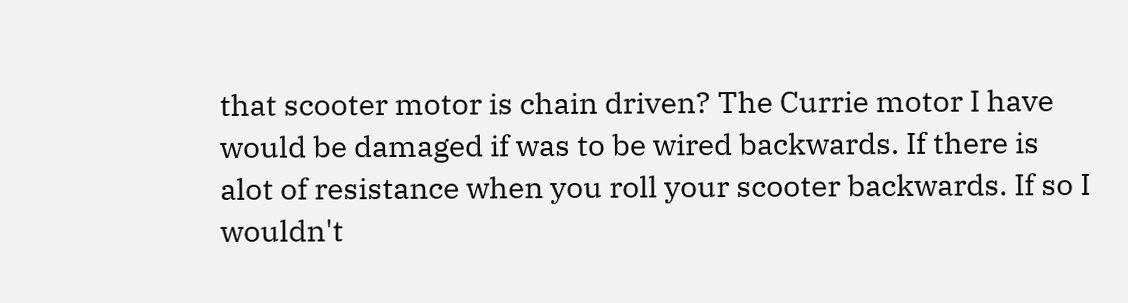that scooter motor is chain driven? The Currie motor I have would be damaged if was to be wired backwards. If there is alot of resistance when you roll your scooter backwards. If so I wouldn't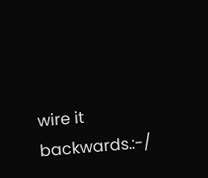wire it backwards.:-/